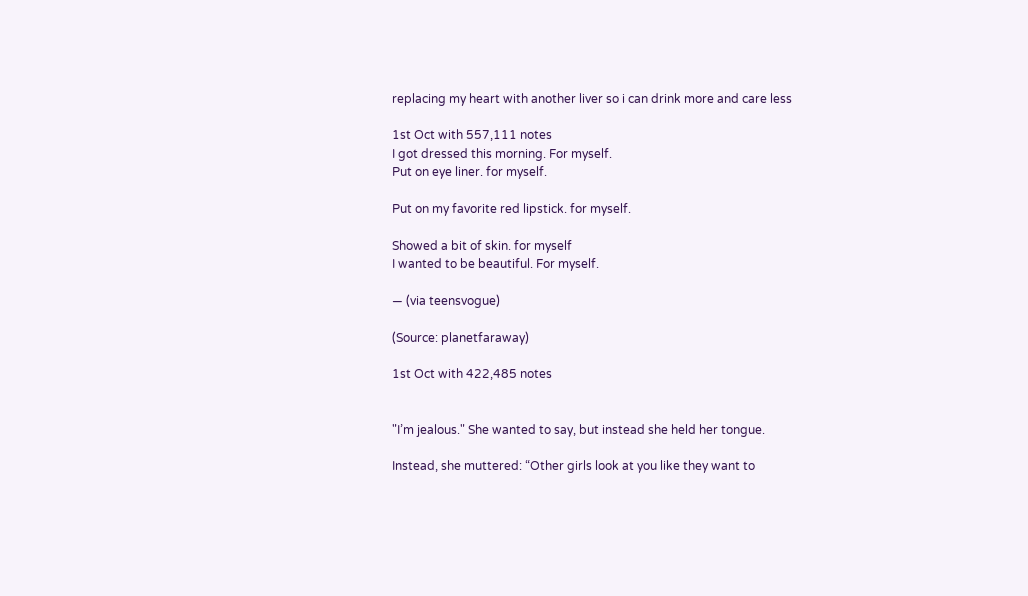replacing my heart with another liver so i can drink more and care less

1st Oct with 557,111 notes
I got dressed this morning. For myself.
Put on eye liner. for myself.

Put on my favorite red lipstick. for myself.

Showed a bit of skin. for myself
I wanted to be beautiful. For myself.

— (via teensvogue)

(Source: planetfaraway)

1st Oct with 422,485 notes


"I’m jealous." She wanted to say, but instead she held her tongue.

Instead, she muttered: “Other girls look at you like they want to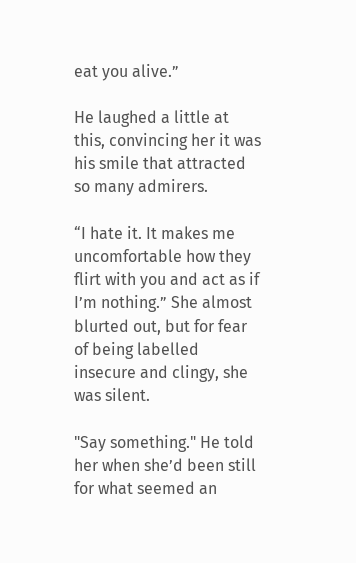eat you alive.”

He laughed a little at this, convincing her it was his smile that attracted so many admirers.

“I hate it. It makes me uncomfortable how they flirt with you and act as if I’m nothing.” She almost blurted out, but for fear of being labelled insecure and clingy, she was silent.

"Say something." He told her when she’d been still for what seemed an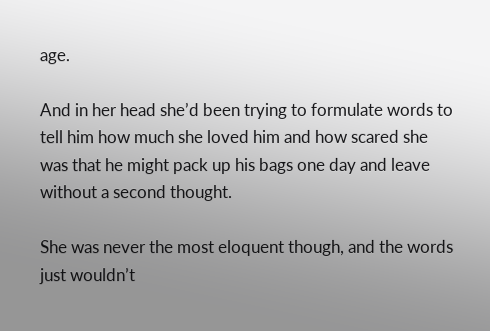age.

And in her head she’d been trying to formulate words to tell him how much she loved him and how scared she was that he might pack up his bags one day and leave without a second thought.

She was never the most eloquent though, and the words just wouldn’t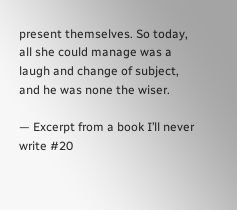present themselves. So today, all she could manage was a laugh and change of subject, and he was none the wiser.

— Excerpt from a book I’ll never write #20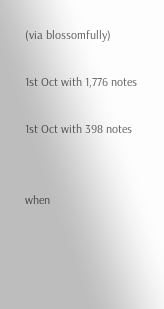(via blossomfully)

1st Oct with 1,776 notes

1st Oct with 398 notes


when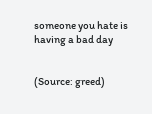someone you hate is having a bad day


(Source: greed)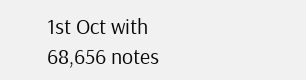1st Oct with 68,656 notes